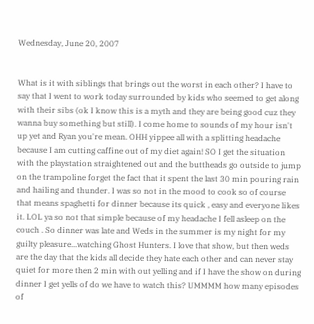Wednesday, June 20, 2007


What is it with siblings that brings out the worst in each other? I have to say that I went to work today surrounded by kids who seemed to get along with their sibs (ok I know this is a myth and they are being good cuz they wanna buy something but still). I come home to sounds of my hour isn't up yet and Ryan you're mean. OHH yippee all with a splitting headache because I am cutting caffine out of my diet again! SO I get the situation with the playstation straightened out and the buttheads go outside to jump on the trampoline forget the fact that it spent the last 30 min pouring rain and hailing and thunder. I was so not in the mood to cook so of course that means spaghetti for dinner because its quick , easy and everyone likes it. LOL ya so not that simple because of my headache I fell asleep on the couch . So dinner was late and Weds in the summer is my night for my guilty pleasure...watching Ghost Hunters. I love that show, but then weds are the day that the kids all decide they hate each other and can never stay quiet for more then 2 min with out yelling and if I have the show on during dinner I get yells of do we have to watch this? UMMMM how many episodes of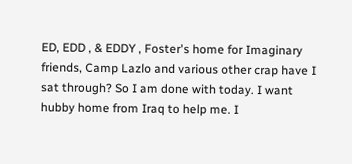ED, EDD , & EDDY , Foster's home for Imaginary friends, Camp Lazlo and various other crap have I sat through? So I am done with today. I want hubby home from Iraq to help me. I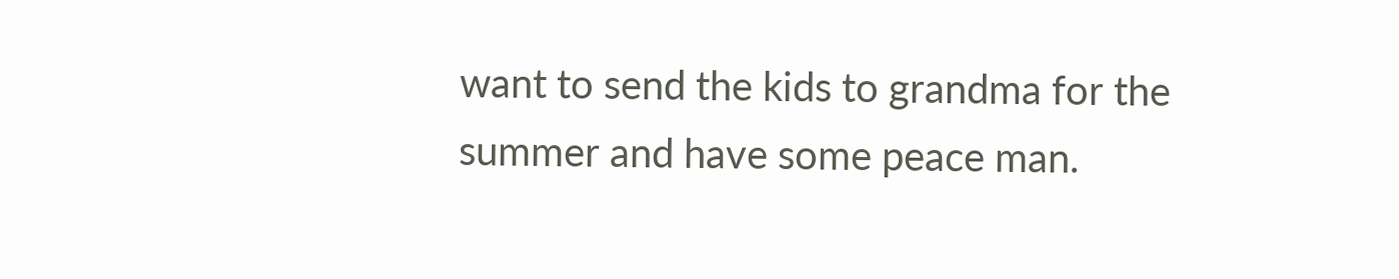want to send the kids to grandma for the summer and have some peace man.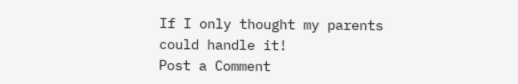If I only thought my parents could handle it!
Post a Comment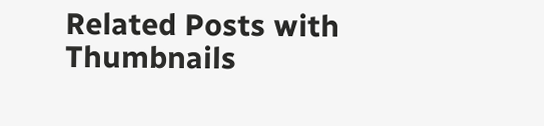Related Posts with Thumbnails